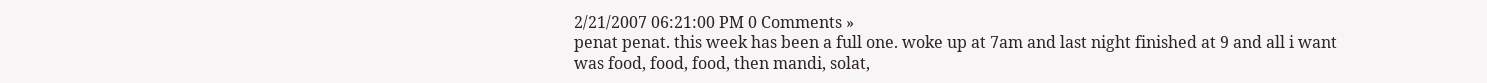2/21/2007 06:21:00 PM 0 Comments »
penat penat. this week has been a full one. woke up at 7am and last night finished at 9 and all i want was food, food, food, then mandi, solat,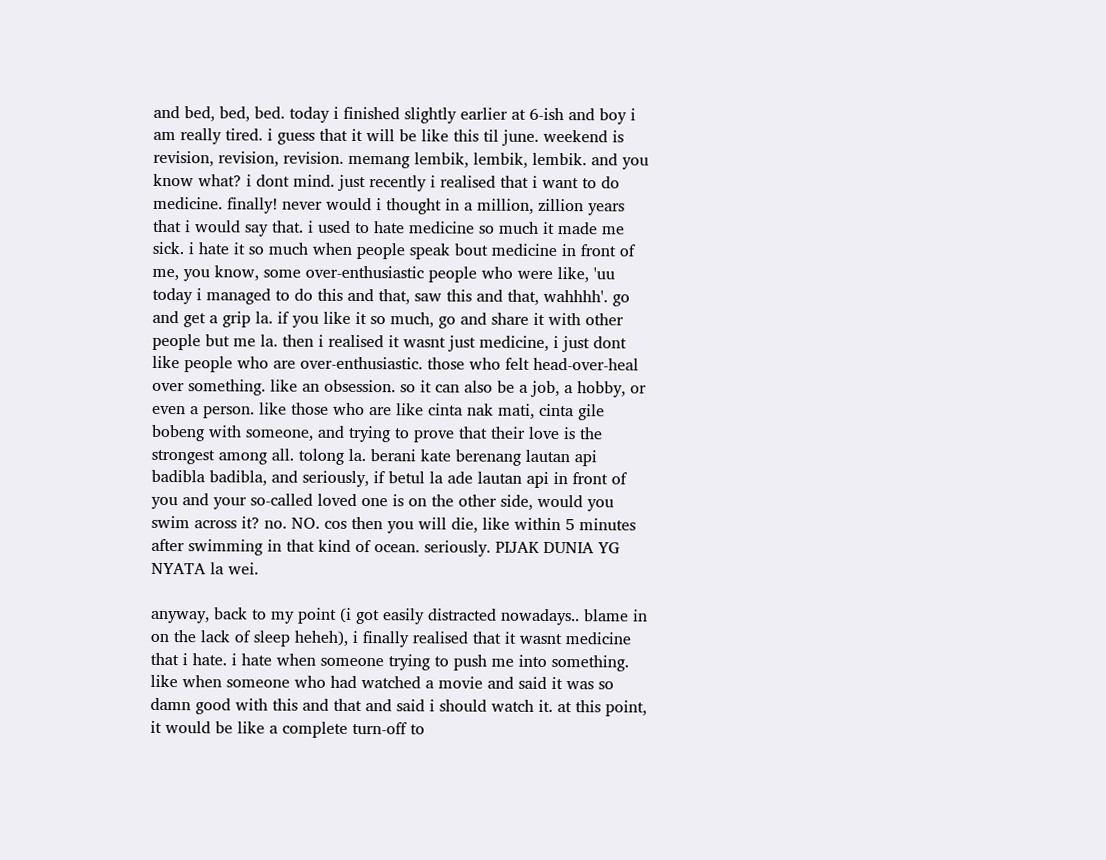and bed, bed, bed. today i finished slightly earlier at 6-ish and boy i am really tired. i guess that it will be like this til june. weekend is revision, revision, revision. memang lembik, lembik, lembik. and you know what? i dont mind. just recently i realised that i want to do medicine. finally! never would i thought in a million, zillion years that i would say that. i used to hate medicine so much it made me sick. i hate it so much when people speak bout medicine in front of me, you know, some over-enthusiastic people who were like, 'uu today i managed to do this and that, saw this and that, wahhhh'. go and get a grip la. if you like it so much, go and share it with other people but me la. then i realised it wasnt just medicine, i just dont like people who are over-enthusiastic. those who felt head-over-heal over something. like an obsession. so it can also be a job, a hobby, or even a person. like those who are like cinta nak mati, cinta gile bobeng with someone, and trying to prove that their love is the strongest among all. tolong la. berani kate berenang lautan api badibla badibla, and seriously, if betul la ade lautan api in front of you and your so-called loved one is on the other side, would you swim across it? no. NO. cos then you will die, like within 5 minutes after swimming in that kind of ocean. seriously. PIJAK DUNIA YG NYATA la wei.

anyway, back to my point (i got easily distracted nowadays.. blame in on the lack of sleep heheh), i finally realised that it wasnt medicine that i hate. i hate when someone trying to push me into something. like when someone who had watched a movie and said it was so damn good with this and that and said i should watch it. at this point, it would be like a complete turn-off to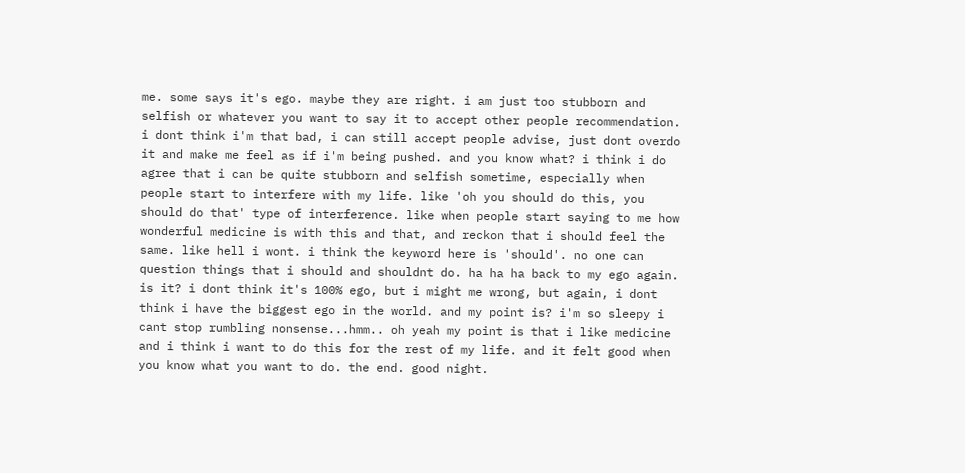me. some says it's ego. maybe they are right. i am just too stubborn and selfish or whatever you want to say it to accept other people recommendation. i dont think i'm that bad, i can still accept people advise, just dont overdo it and make me feel as if i'm being pushed. and you know what? i think i do agree that i can be quite stubborn and selfish sometime, especially when people start to interfere with my life. like 'oh you should do this, you should do that' type of interference. like when people start saying to me how wonderful medicine is with this and that, and reckon that i should feel the same. like hell i wont. i think the keyword here is 'should'. no one can question things that i should and shouldnt do. ha ha ha back to my ego again. is it? i dont think it's 100% ego, but i might me wrong, but again, i dont think i have the biggest ego in the world. and my point is? i'm so sleepy i cant stop rumbling nonsense...hmm.. oh yeah my point is that i like medicine and i think i want to do this for the rest of my life. and it felt good when you know what you want to do. the end. good night.